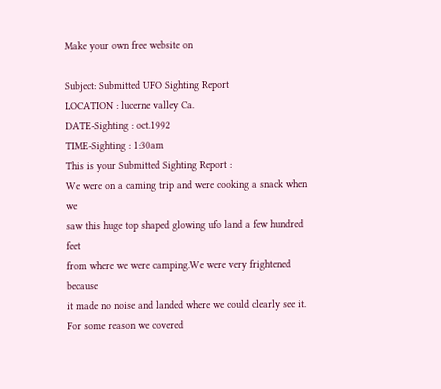Make your own free website on

Subject: Submitted UFO Sighting Report
LOCATION : lucerne valley Ca.
DATE-Sighting : oct.1992
TIME-Sighting : 1:30am
This is your Submitted Sighting Report :
We were on a caming trip and were cooking a snack when we
saw this huge top shaped glowing ufo land a few hundred feet
from where we were camping.We were very frightened because
it made no noise and landed where we could clearly see it.
For some reason we covered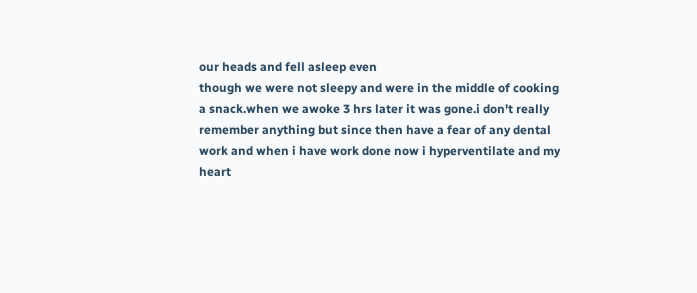our heads and fell asleep even
though we were not sleepy and were in the middle of cooking
a snack.when we awoke 3 hrs later it was gone.i don't really
remember anything but since then have a fear of any dental
work and when i have work done now i hyperventilate and my
heart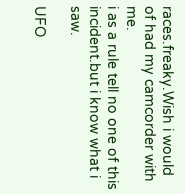races.freaky.Wish i would of had my camcorder with me.
i as a rule tell no one of this incident.but i know what i saw.

UFO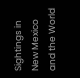Sightings in New Mexico and the World